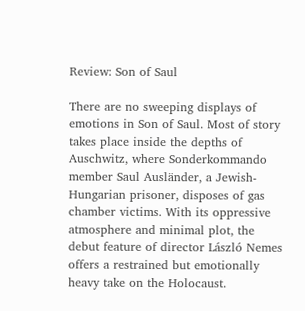Review: Son of Saul

There are no sweeping displays of emotions in Son of Saul. Most of story takes place inside the depths of Auschwitz, where Sonderkommando member Saul Ausländer, a Jewish-Hungarian prisoner, disposes of gas chamber victims. With its oppressive atmosphere and minimal plot, the debut feature of director László Nemes offers a restrained but emotionally heavy take on the Holocaust.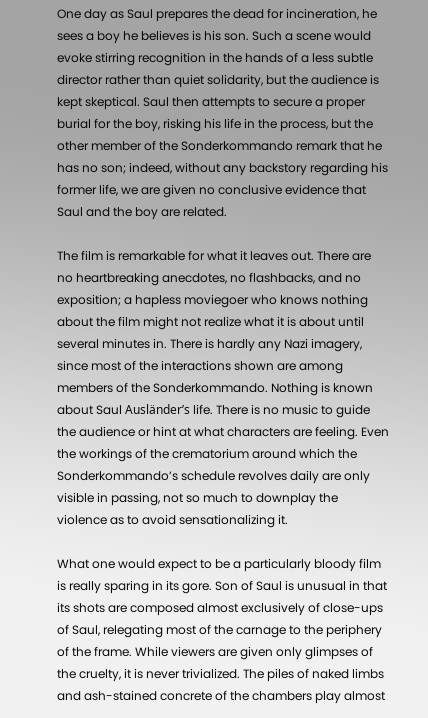One day as Saul prepares the dead for incineration, he sees a boy he believes is his son. Such a scene would evoke stirring recognition in the hands of a less subtle director rather than quiet solidarity, but the audience is kept skeptical. Saul then attempts to secure a proper burial for the boy, risking his life in the process, but the other member of the Sonderkommando remark that he has no son; indeed, without any backstory regarding his former life, we are given no conclusive evidence that Saul and the boy are related.

The film is remarkable for what it leaves out. There are no heartbreaking anecdotes, no flashbacks, and no exposition; a hapless moviegoer who knows nothing about the film might not realize what it is about until several minutes in. There is hardly any Nazi imagery, since most of the interactions shown are among members of the Sonderkommando. Nothing is known about Saul Ausländer’s life. There is no music to guide the audience or hint at what characters are feeling. Even the workings of the crematorium around which the Sonderkommando’s schedule revolves daily are only visible in passing, not so much to downplay the violence as to avoid sensationalizing it.

What one would expect to be a particularly bloody film is really sparing in its gore. Son of Saul is unusual in that its shots are composed almost exclusively of close-ups of Saul, relegating most of the carnage to the periphery of the frame. While viewers are given only glimpses of the cruelty, it is never trivialized. The piles of naked limbs and ash-stained concrete of the chambers play almost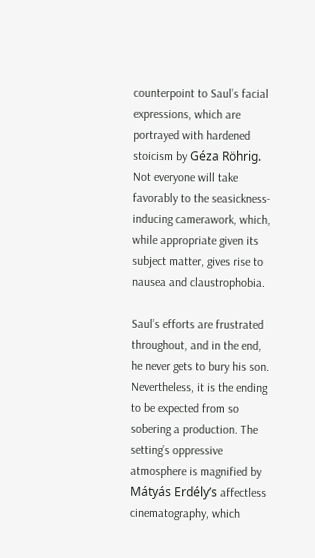counterpoint to Saul’s facial expressions, which are portrayed with hardened stoicism by Géza Röhrig. Not everyone will take favorably to the seasickness-inducing camerawork, which, while appropriate given its subject matter, gives rise to nausea and claustrophobia.

Saul’s efforts are frustrated throughout, and in the end, he never gets to bury his son. Nevertheless, it is the ending to be expected from so sobering a production. The setting’s oppressive atmosphere is magnified by Mátyás Erdély’s affectless cinematography, which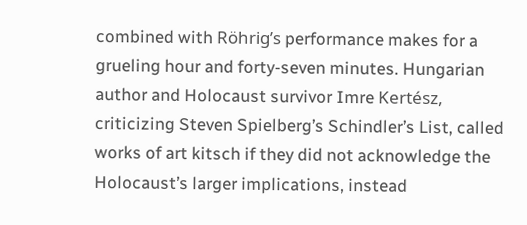combined with Röhrig’s performance makes for a grueling hour and forty-seven minutes. Hungarian author and Holocaust survivor Imre Kertész, criticizing Steven Spielberg’s Schindler’s List, called works of art kitsch if they did not acknowledge the Holocaust’s larger implications, instead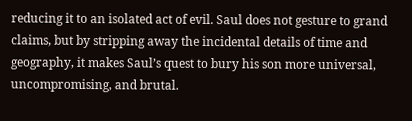reducing it to an isolated act of evil. Saul does not gesture to grand claims, but by stripping away the incidental details of time and geography, it makes Saul’s quest to bury his son more universal, uncompromising, and brutal.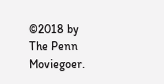©2018 by The Penn Moviegoer.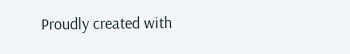Proudly created with